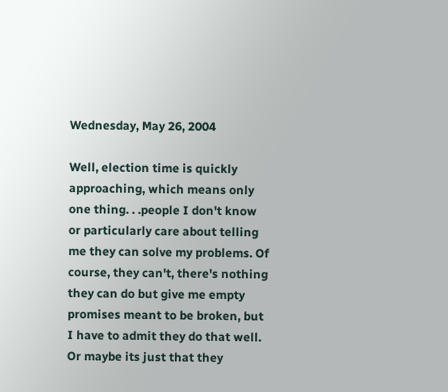Wednesday, May 26, 2004

Well, election time is quickly approaching, which means only one thing. . .people I don't know or particularly care about telling me they can solve my problems. Of course, they can't, there's nothing they can do but give me empty promises meant to be broken, but I have to admit they do that well. Or maybe its just that they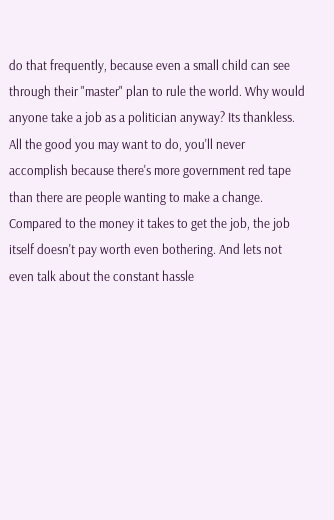do that frequently, because even a small child can see through their "master" plan to rule the world. Why would anyone take a job as a politician anyway? Its thankless. All the good you may want to do, you'll never accomplish because there's more government red tape than there are people wanting to make a change. Compared to the money it takes to get the job, the job itself doesn't pay worth even bothering. And lets not even talk about the constant hassle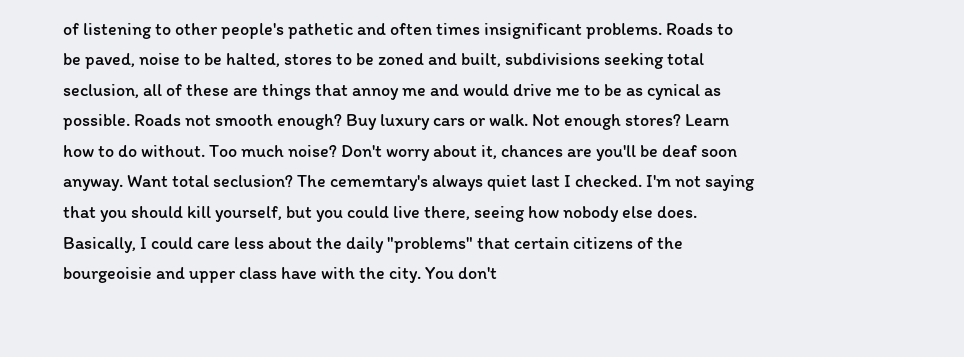of listening to other people's pathetic and often times insignificant problems. Roads to be paved, noise to be halted, stores to be zoned and built, subdivisions seeking total seclusion, all of these are things that annoy me and would drive me to be as cynical as possible. Roads not smooth enough? Buy luxury cars or walk. Not enough stores? Learn how to do without. Too much noise? Don't worry about it, chances are you'll be deaf soon anyway. Want total seclusion? The cememtary's always quiet last I checked. I'm not saying that you should kill yourself, but you could live there, seeing how nobody else does. Basically, I could care less about the daily "problems" that certain citizens of the bourgeoisie and upper class have with the city. You don't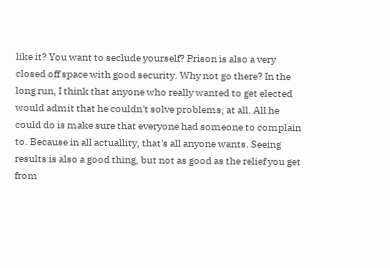like it? You want to seclude yourself? Prison is also a very closed off space with good security. Why not go there? In the long run, I think that anyone who really wanted to get elected would admit that he couldn't solve problems, at all. All he could do is make sure that everyone had someone to complain to. Because in all actuallity, that's all anyone wants. Seeing results is also a good thing, but not as good as the relief you get from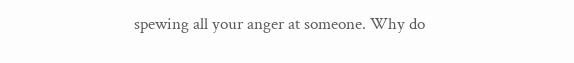spewing all your anger at someone. Why do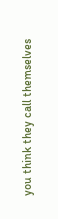you think they call themselves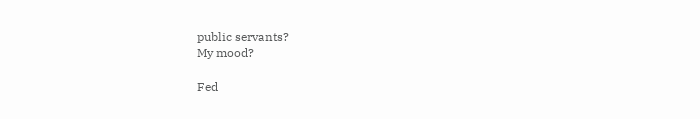public servants?
My mood?

Fed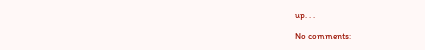up. . .

No comments: